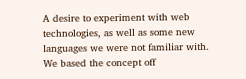A desire to experiment with web technologies, as well as some new languages we were not familiar with. We based the concept off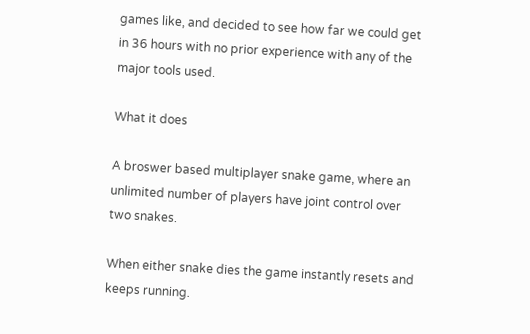games like, and decided to see how far we could get in 36 hours with no prior experience with any of the major tools used.

What it does

A broswer based multiplayer snake game, where an unlimited number of players have joint control over two snakes.

When either snake dies the game instantly resets and keeps running.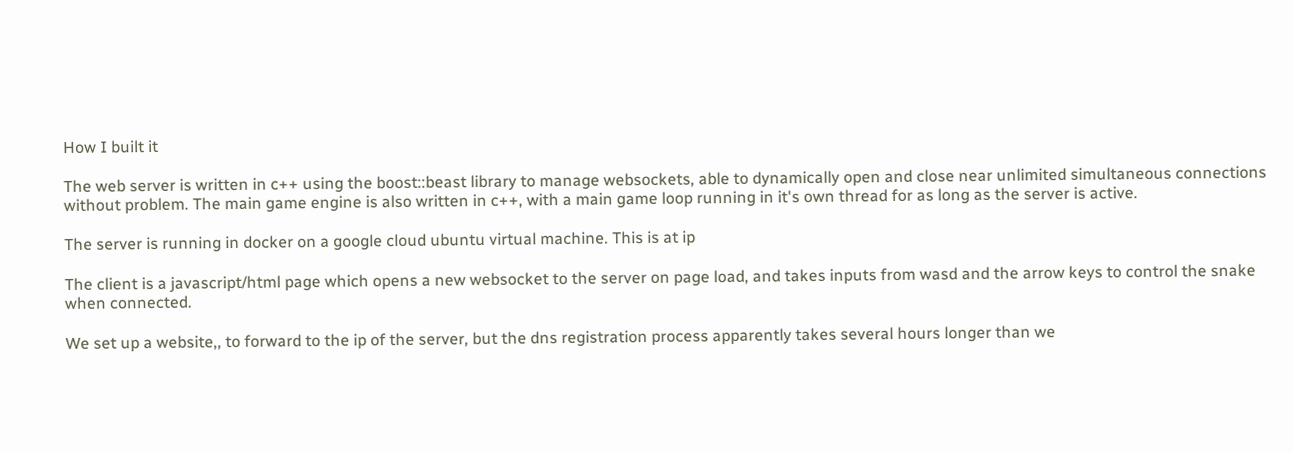How I built it

The web server is written in c++ using the boost::beast library to manage websockets, able to dynamically open and close near unlimited simultaneous connections without problem. The main game engine is also written in c++, with a main game loop running in it's own thread for as long as the server is active.

The server is running in docker on a google cloud ubuntu virtual machine. This is at ip

The client is a javascript/html page which opens a new websocket to the server on page load, and takes inputs from wasd and the arrow keys to control the snake when connected.

We set up a website,, to forward to the ip of the server, but the dns registration process apparently takes several hours longer than we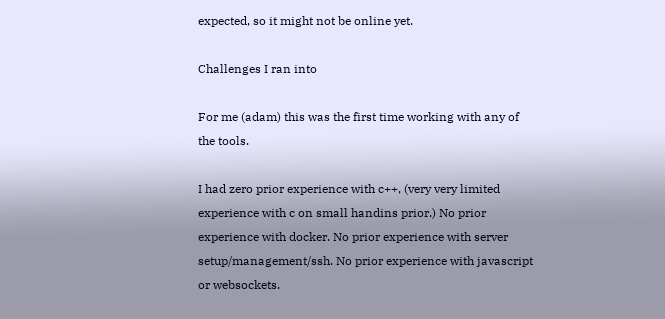expected, so it might not be online yet.

Challenges I ran into

For me (adam) this was the first time working with any of the tools.

I had zero prior experience with c++, (very very limited experience with c on small handins prior.) No prior experience with docker. No prior experience with server setup/management/ssh. No prior experience with javascript or websockets.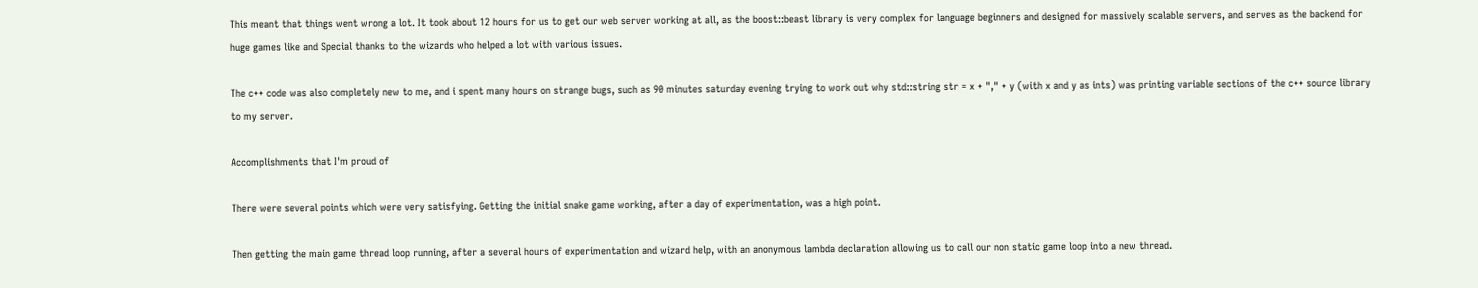This meant that things went wrong a lot. It took about 12 hours for us to get our web server working at all, as the boost::beast library is very complex for language beginners and designed for massively scalable servers, and serves as the backend for huge games like and Special thanks to the wizards who helped a lot with various issues.

The c++ code was also completely new to me, and i spent many hours on strange bugs, such as 90 minutes saturday evening trying to work out why std::string str = x + "," + y (with x and y as ints) was printing variable sections of the c++ source library to my server.

Accomplishments that I'm proud of

There were several points which were very satisfying. Getting the initial snake game working, after a day of experimentation, was a high point.

Then getting the main game thread loop running, after a several hours of experimentation and wizard help, with an anonymous lambda declaration allowing us to call our non static game loop into a new thread.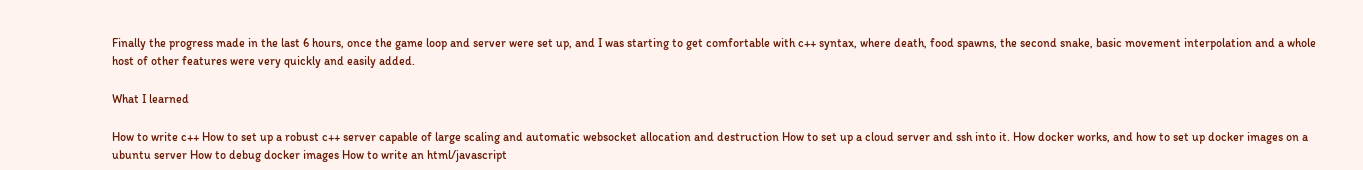Finally the progress made in the last 6 hours, once the game loop and server were set up, and I was starting to get comfortable with c++ syntax, where death, food spawns, the second snake, basic movement interpolation and a whole host of other features were very quickly and easily added.

What I learned

How to write c++ How to set up a robust c++ server capable of large scaling and automatic websocket allocation and destruction How to set up a cloud server and ssh into it. How docker works, and how to set up docker images on a ubuntu server How to debug docker images How to write an html/javascript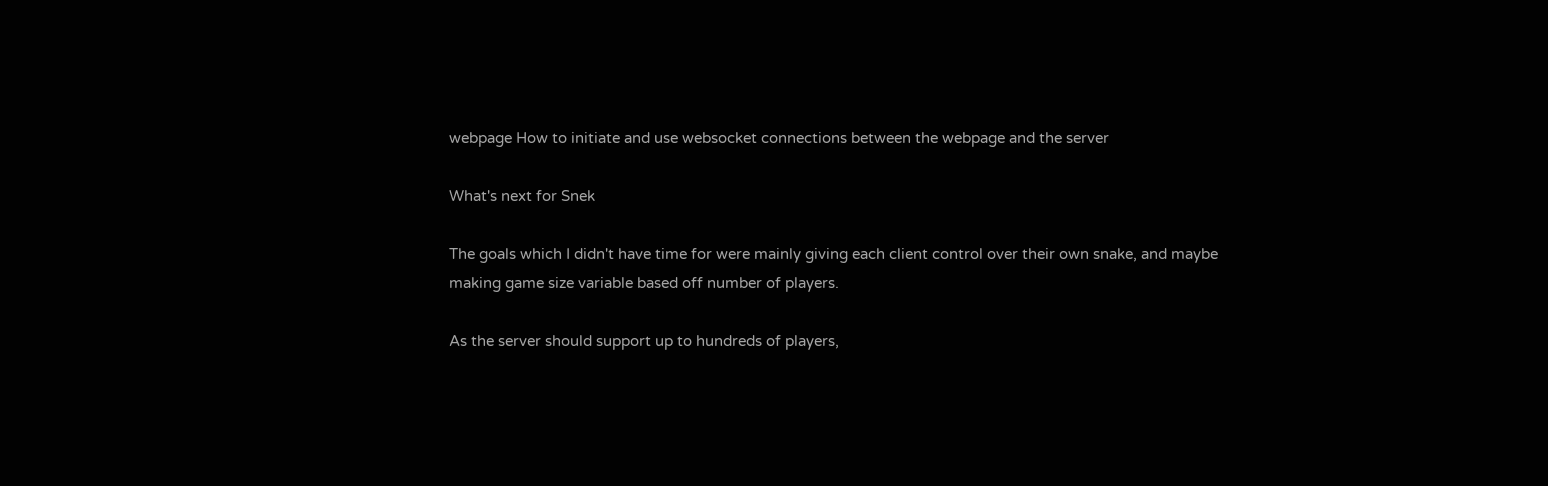webpage How to initiate and use websocket connections between the webpage and the server

What's next for Snek

The goals which I didn't have time for were mainly giving each client control over their own snake, and maybe making game size variable based off number of players.

As the server should support up to hundreds of players,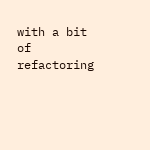with a bit of refactoring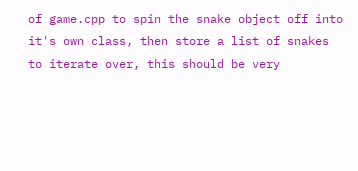of game.cpp to spin the snake object off into it's own class, then store a list of snakes to iterate over, this should be very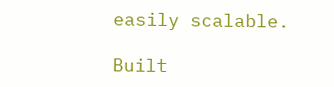easily scalable.

Built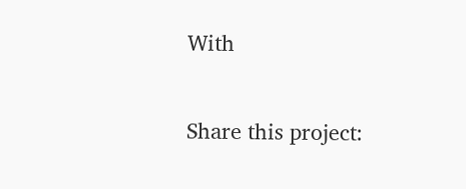With

Share this project: